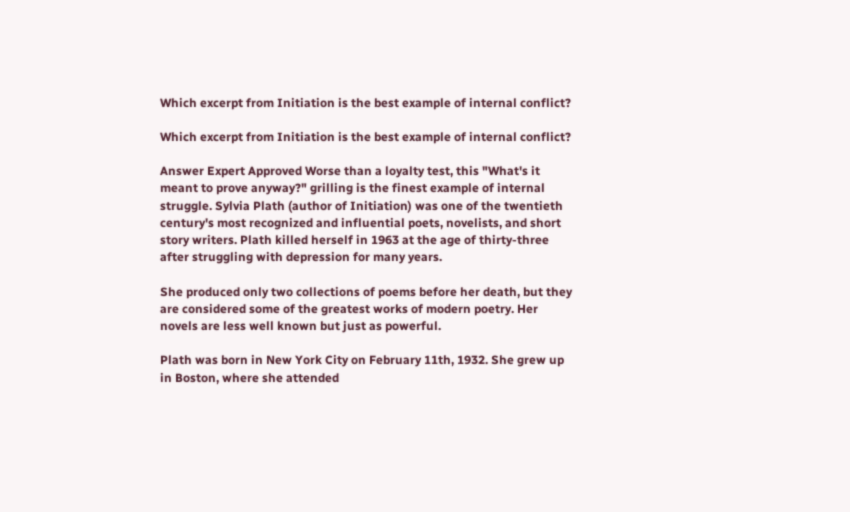Which excerpt from Initiation is the best example of internal conflict?

Which excerpt from Initiation is the best example of internal conflict?

Answer Expert Approved Worse than a loyalty test, this "What's it meant to prove anyway?" grilling is the finest example of internal struggle. Sylvia Plath (author of Initiation) was one of the twentieth century's most recognized and influential poets, novelists, and short story writers. Plath killed herself in 1963 at the age of thirty-three after struggling with depression for many years.

She produced only two collections of poems before her death, but they are considered some of the greatest works of modern poetry. Her novels are less well known but just as powerful.

Plath was born in New York City on February 11th, 1932. She grew up in Boston, where she attended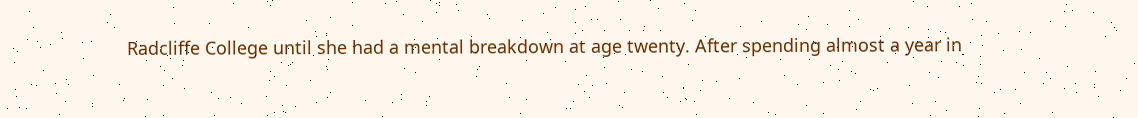Radcliffe College until she had a mental breakdown at age twenty. After spending almost a year in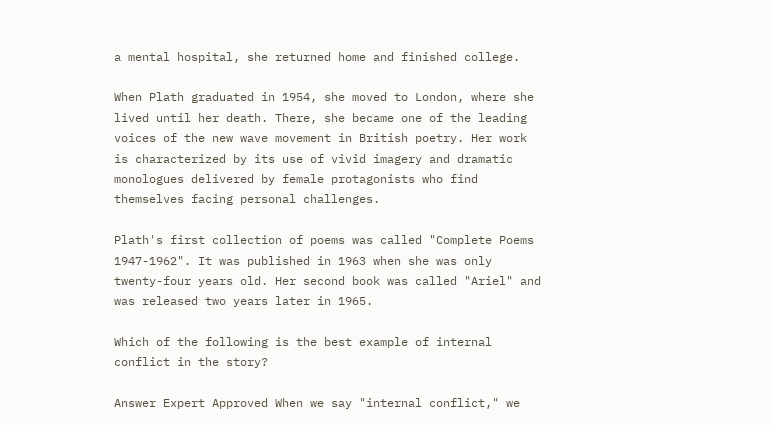a mental hospital, she returned home and finished college.

When Plath graduated in 1954, she moved to London, where she lived until her death. There, she became one of the leading voices of the new wave movement in British poetry. Her work is characterized by its use of vivid imagery and dramatic monologues delivered by female protagonists who find themselves facing personal challenges.

Plath's first collection of poems was called "Complete Poems 1947-1962". It was published in 1963 when she was only twenty-four years old. Her second book was called "Ariel" and was released two years later in 1965.

Which of the following is the best example of internal conflict in the story?

Answer Expert Approved When we say "internal conflict," we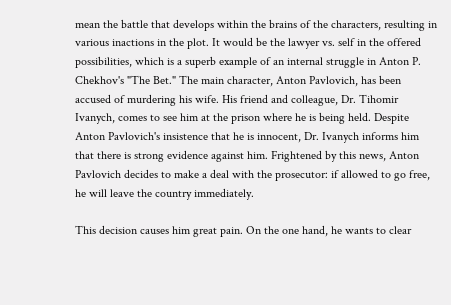mean the battle that develops within the brains of the characters, resulting in various inactions in the plot. It would be the lawyer vs. self in the offered possibilities, which is a superb example of an internal struggle in Anton P. Chekhov's "The Bet." The main character, Anton Pavlovich, has been accused of murdering his wife. His friend and colleague, Dr. Tihomir Ivanych, comes to see him at the prison where he is being held. Despite Anton Pavlovich's insistence that he is innocent, Dr. Ivanych informs him that there is strong evidence against him. Frightened by this news, Anton Pavlovich decides to make a deal with the prosecutor: if allowed to go free, he will leave the country immediately.

This decision causes him great pain. On the one hand, he wants to clear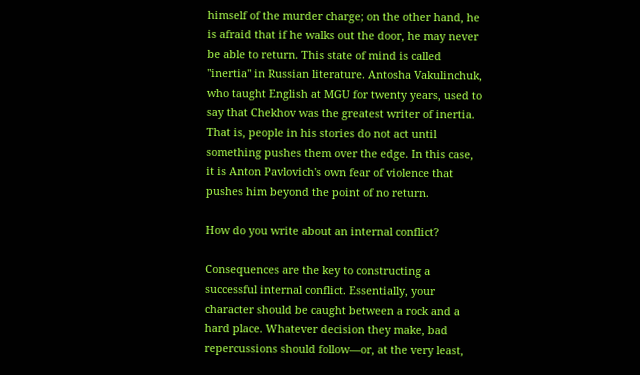himself of the murder charge; on the other hand, he is afraid that if he walks out the door, he may never be able to return. This state of mind is called "inertia" in Russian literature. Antosha Vakulinchuk, who taught English at MGU for twenty years, used to say that Chekhov was the greatest writer of inertia. That is, people in his stories do not act until something pushes them over the edge. In this case, it is Anton Pavlovich's own fear of violence that pushes him beyond the point of no return.

How do you write about an internal conflict?

Consequences are the key to constructing a successful internal conflict. Essentially, your character should be caught between a rock and a hard place. Whatever decision they make, bad repercussions should follow—or, at the very least,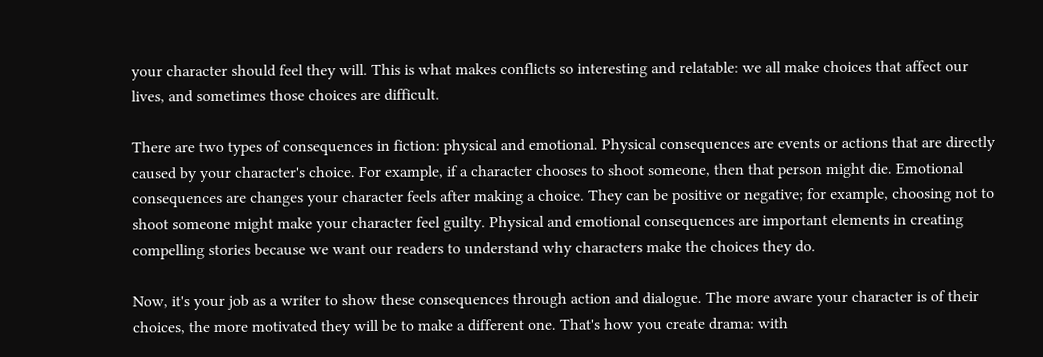your character should feel they will. This is what makes conflicts so interesting and relatable: we all make choices that affect our lives, and sometimes those choices are difficult.

There are two types of consequences in fiction: physical and emotional. Physical consequences are events or actions that are directly caused by your character's choice. For example, if a character chooses to shoot someone, then that person might die. Emotional consequences are changes your character feels after making a choice. They can be positive or negative; for example, choosing not to shoot someone might make your character feel guilty. Physical and emotional consequences are important elements in creating compelling stories because we want our readers to understand why characters make the choices they do.

Now, it's your job as a writer to show these consequences through action and dialogue. The more aware your character is of their choices, the more motivated they will be to make a different one. That's how you create drama: with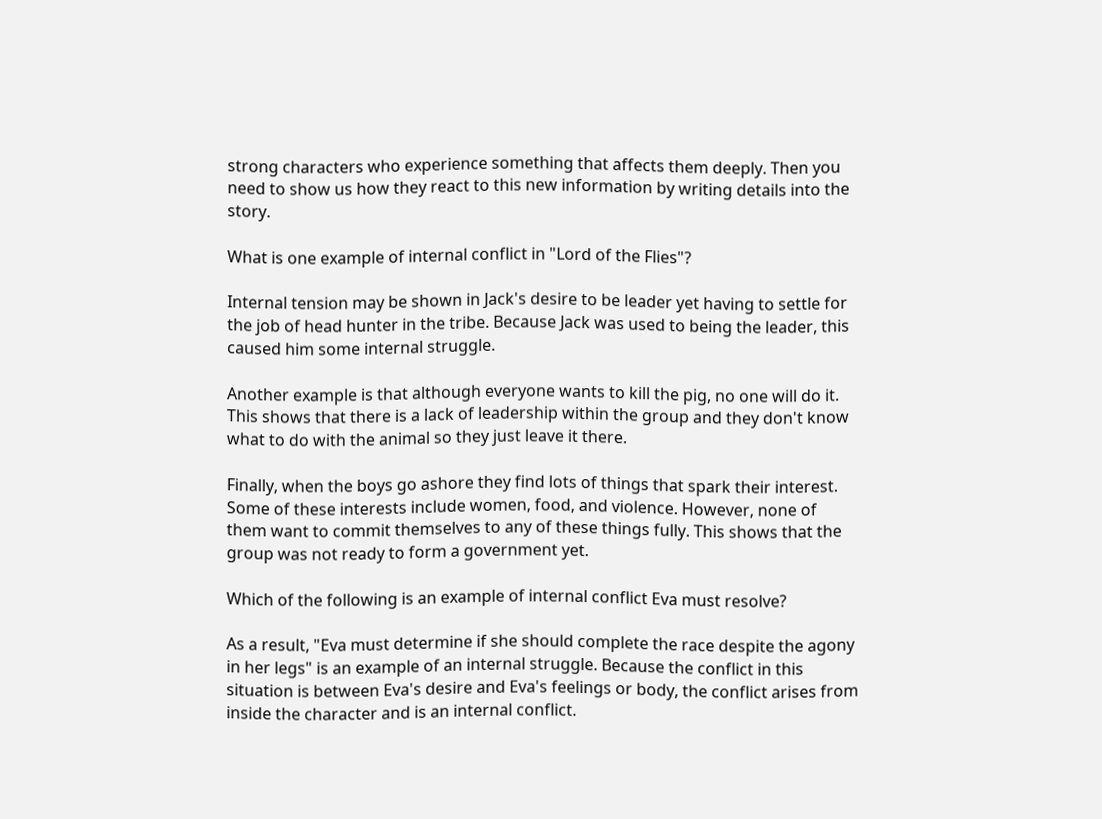strong characters who experience something that affects them deeply. Then you need to show us how they react to this new information by writing details into the story.

What is one example of internal conflict in "Lord of the Flies"?

Internal tension may be shown in Jack's desire to be leader yet having to settle for the job of head hunter in the tribe. Because Jack was used to being the leader, this caused him some internal struggle.

Another example is that although everyone wants to kill the pig, no one will do it. This shows that there is a lack of leadership within the group and they don't know what to do with the animal so they just leave it there.

Finally, when the boys go ashore they find lots of things that spark their interest. Some of these interests include women, food, and violence. However, none of them want to commit themselves to any of these things fully. This shows that the group was not ready to form a government yet.

Which of the following is an example of internal conflict Eva must resolve?

As a result, "Eva must determine if she should complete the race despite the agony in her legs" is an example of an internal struggle. Because the conflict in this situation is between Eva's desire and Eva's feelings or body, the conflict arises from inside the character and is an internal conflict.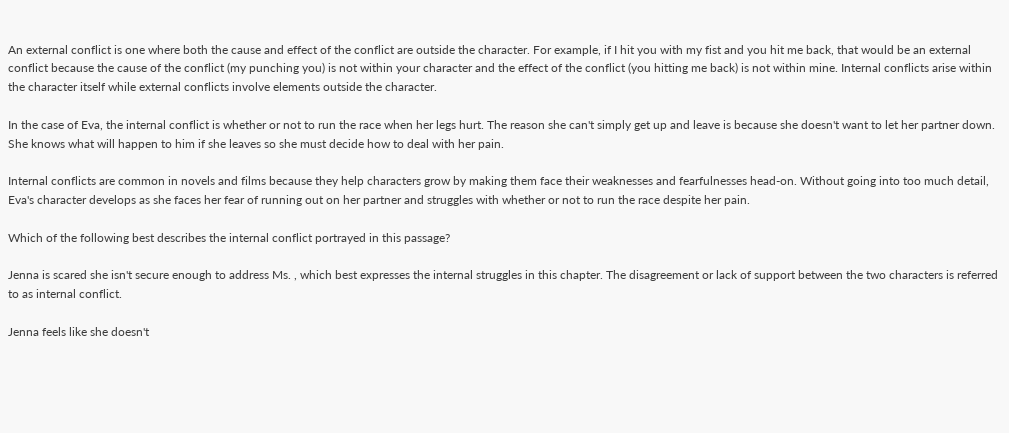An external conflict is one where both the cause and effect of the conflict are outside the character. For example, if I hit you with my fist and you hit me back, that would be an external conflict because the cause of the conflict (my punching you) is not within your character and the effect of the conflict (you hitting me back) is not within mine. Internal conflicts arise within the character itself while external conflicts involve elements outside the character.

In the case of Eva, the internal conflict is whether or not to run the race when her legs hurt. The reason she can't simply get up and leave is because she doesn't want to let her partner down. She knows what will happen to him if she leaves so she must decide how to deal with her pain.

Internal conflicts are common in novels and films because they help characters grow by making them face their weaknesses and fearfulnesses head-on. Without going into too much detail, Eva's character develops as she faces her fear of running out on her partner and struggles with whether or not to run the race despite her pain.

Which of the following best describes the internal conflict portrayed in this passage?

Jenna is scared she isn't secure enough to address Ms. , which best expresses the internal struggles in this chapter. The disagreement or lack of support between the two characters is referred to as internal conflict.

Jenna feels like she doesn't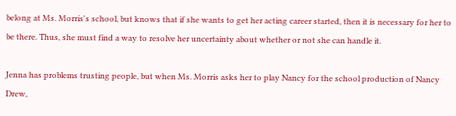belong at Ms. Morris's school, but knows that if she wants to get her acting career started, then it is necessary for her to be there. Thus, she must find a way to resolve her uncertainty about whether or not she can handle it.

Jenna has problems trusting people, but when Ms. Morris asks her to play Nancy for the school production of Nancy Drew,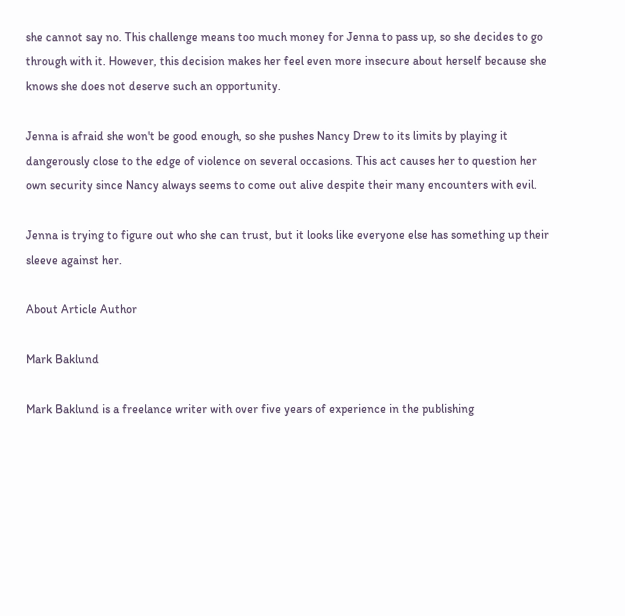she cannot say no. This challenge means too much money for Jenna to pass up, so she decides to go through with it. However, this decision makes her feel even more insecure about herself because she knows she does not deserve such an opportunity.

Jenna is afraid she won't be good enough, so she pushes Nancy Drew to its limits by playing it dangerously close to the edge of violence on several occasions. This act causes her to question her own security since Nancy always seems to come out alive despite their many encounters with evil.

Jenna is trying to figure out who she can trust, but it looks like everyone else has something up their sleeve against her.

About Article Author

Mark Baklund

Mark Baklund is a freelance writer with over five years of experience in the publishing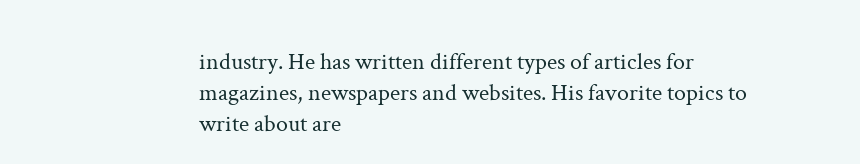industry. He has written different types of articles for magazines, newspapers and websites. His favorite topics to write about are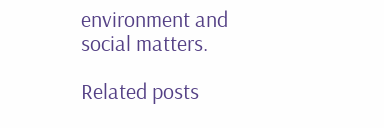environment and social matters.

Related posts